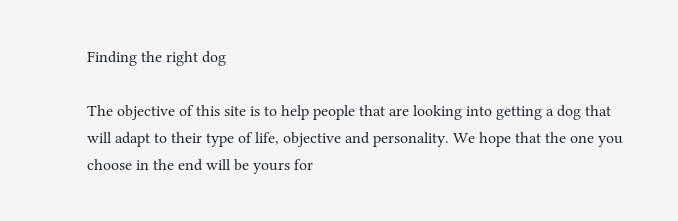Finding the right dog

The objective of this site is to help people that are looking into getting a dog that will adapt to their type of life, objective and personality. We hope that the one you choose in the end will be yours for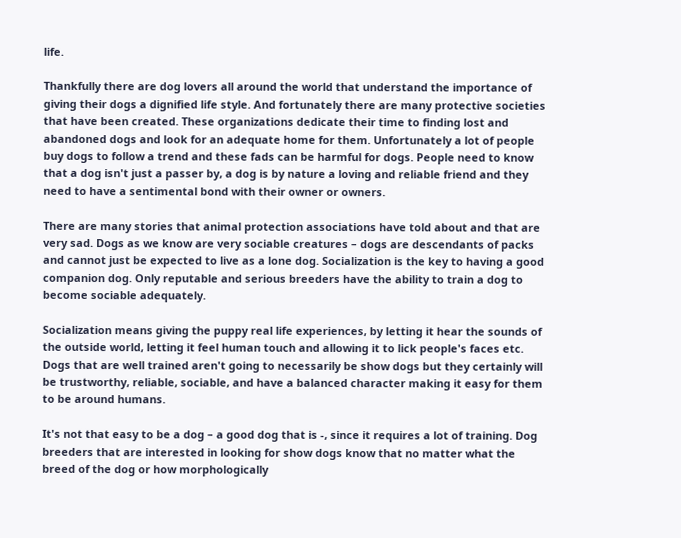life.

Thankfully there are dog lovers all around the world that understand the importance of giving their dogs a dignified life style. And fortunately there are many protective societies that have been created. These organizations dedicate their time to finding lost and abandoned dogs and look for an adequate home for them. Unfortunately a lot of people buy dogs to follow a trend and these fads can be harmful for dogs. People need to know that a dog isn't just a passer by, a dog is by nature a loving and reliable friend and they need to have a sentimental bond with their owner or owners.

There are many stories that animal protection associations have told about and that are very sad. Dogs as we know are very sociable creatures – dogs are descendants of packs and cannot just be expected to live as a lone dog. Socialization is the key to having a good companion dog. Only reputable and serious breeders have the ability to train a dog to become sociable adequately.

Socialization means giving the puppy real life experiences, by letting it hear the sounds of the outside world, letting it feel human touch and allowing it to lick people's faces etc. Dogs that are well trained aren't going to necessarily be show dogs but they certainly will be trustworthy, reliable, sociable, and have a balanced character making it easy for them to be around humans.

It's not that easy to be a dog – a good dog that is -, since it requires a lot of training. Dog breeders that are interested in looking for show dogs know that no matter what the breed of the dog or how morphologically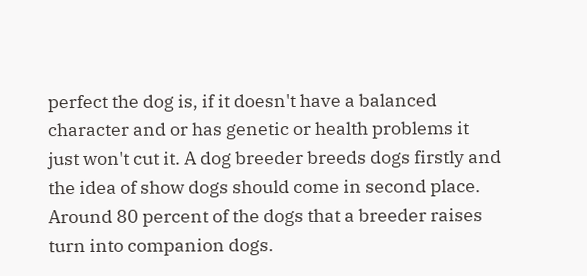perfect the dog is, if it doesn't have a balanced character and or has genetic or health problems it just won't cut it. A dog breeder breeds dogs firstly and the idea of show dogs should come in second place. Around 80 percent of the dogs that a breeder raises turn into companion dogs.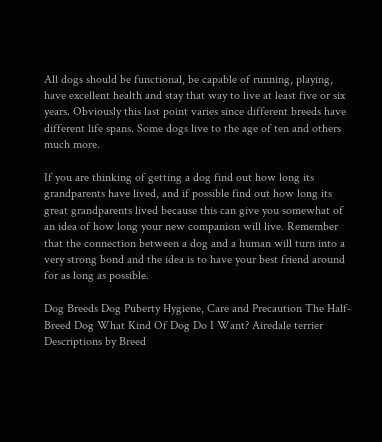All dogs should be functional, be capable of running, playing, have excellent health and stay that way to live at least five or six years. Obviously this last point varies since different breeds have different life spans. Some dogs live to the age of ten and others much more.

If you are thinking of getting a dog find out how long its grandparents have lived, and if possible find out how long its great grandparents lived because this can give you somewhat of an idea of how long your new companion will live. Remember that the connection between a dog and a human will turn into a very strong bond and the idea is to have your best friend around for as long as possible.

Dog Breeds Dog Puberty Hygiene, Care and Precaution The Half-Breed Dog What Kind Of Dog Do I Want? Airedale terrier Descriptions by Breed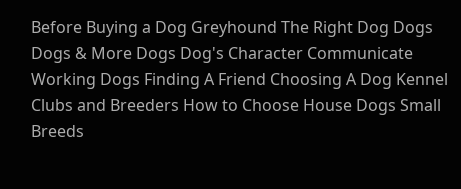Before Buying a Dog Greyhound The Right Dog Dogs Dogs & More Dogs Dog's Character Communicate Working Dogs Finding A Friend Choosing A Dog Kennel Clubs and Breeders How to Choose House Dogs Small Breeds